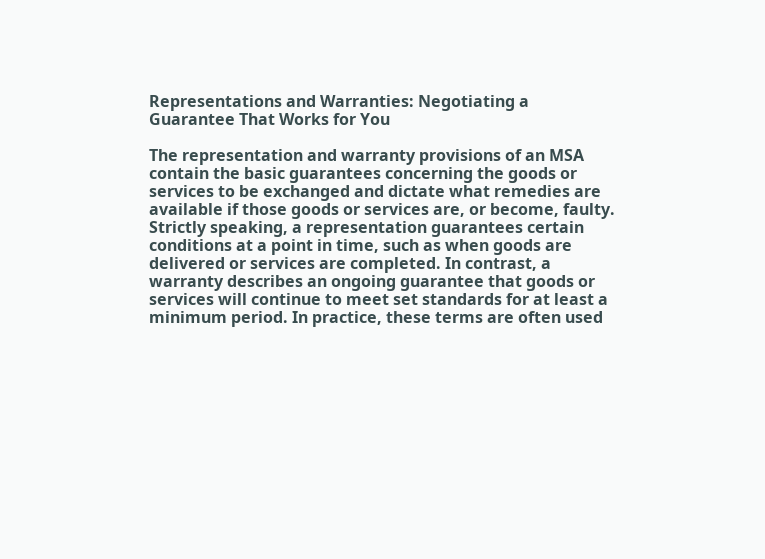Representations and Warranties: Negotiating a Guarantee That Works for You

The representation and warranty provisions of an MSA contain the basic guarantees concerning the goods or services to be exchanged and dictate what remedies are available if those goods or services are, or become, faulty. Strictly speaking, a representation guarantees certain conditions at a point in time, such as when goods are delivered or services are completed. In contrast, a warranty describes an ongoing guarantee that goods or services will continue to meet set standards for at least a minimum period. In practice, these terms are often used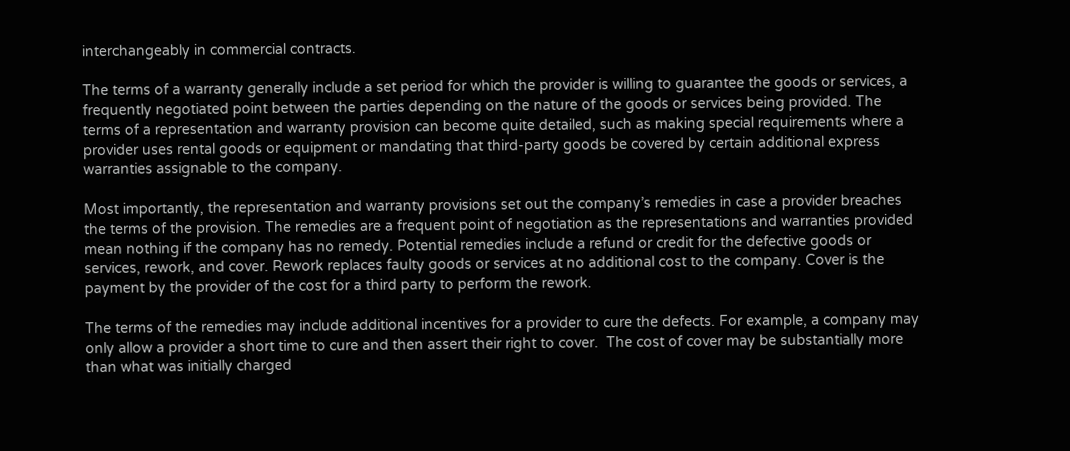interchangeably in commercial contracts.

The terms of a warranty generally include a set period for which the provider is willing to guarantee the goods or services, a frequently negotiated point between the parties depending on the nature of the goods or services being provided. The terms of a representation and warranty provision can become quite detailed, such as making special requirements where a provider uses rental goods or equipment or mandating that third-party goods be covered by certain additional express warranties assignable to the company.

Most importantly, the representation and warranty provisions set out the company’s remedies in case a provider breaches the terms of the provision. The remedies are a frequent point of negotiation as the representations and warranties provided mean nothing if the company has no remedy. Potential remedies include a refund or credit for the defective goods or services, rework, and cover. Rework replaces faulty goods or services at no additional cost to the company. Cover is the payment by the provider of the cost for a third party to perform the rework.

The terms of the remedies may include additional incentives for a provider to cure the defects. For example, a company may only allow a provider a short time to cure and then assert their right to cover.  The cost of cover may be substantially more than what was initially charged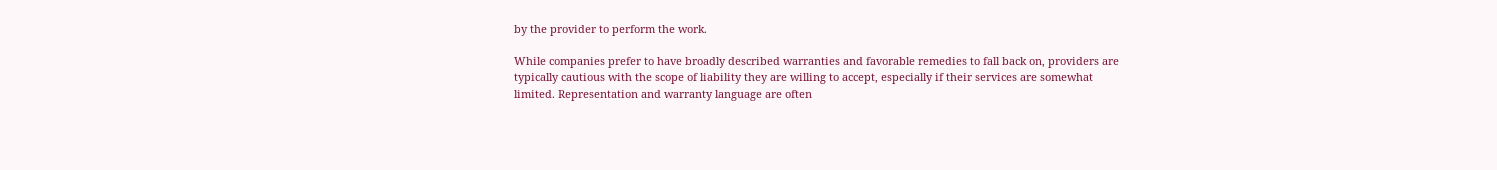by the provider to perform the work.

While companies prefer to have broadly described warranties and favorable remedies to fall back on, providers are typically cautious with the scope of liability they are willing to accept, especially if their services are somewhat limited. Representation and warranty language are often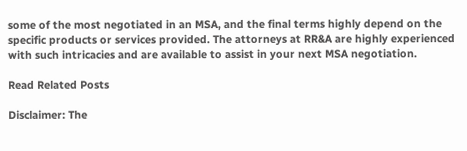some of the most negotiated in an MSA, and the final terms highly depend on the specific products or services provided. The attorneys at RR&A are highly experienced with such intricacies and are available to assist in your next MSA negotiation.

Read Related Posts

Disclaimer: The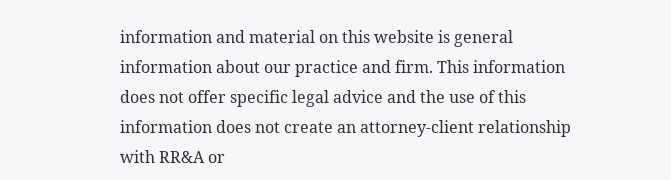information and material on this website is general information about our practice and firm. This information does not offer specific legal advice and the use of this information does not create an attorney-client relationship with RR&A or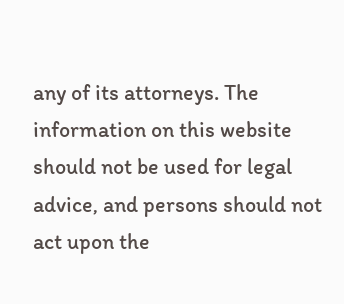any of its attorneys. The information on this website should not be used for legal advice, and persons should not act upon the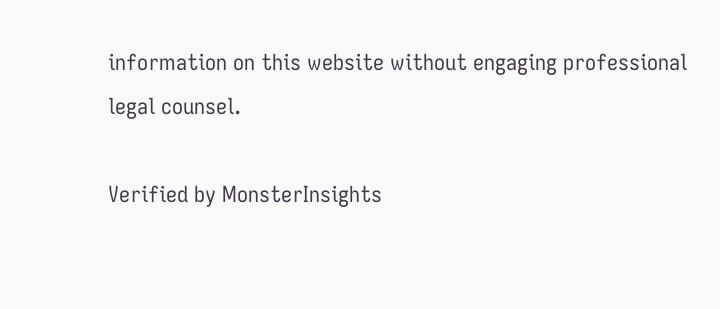information on this website without engaging professional legal counsel.

Verified by MonsterInsights